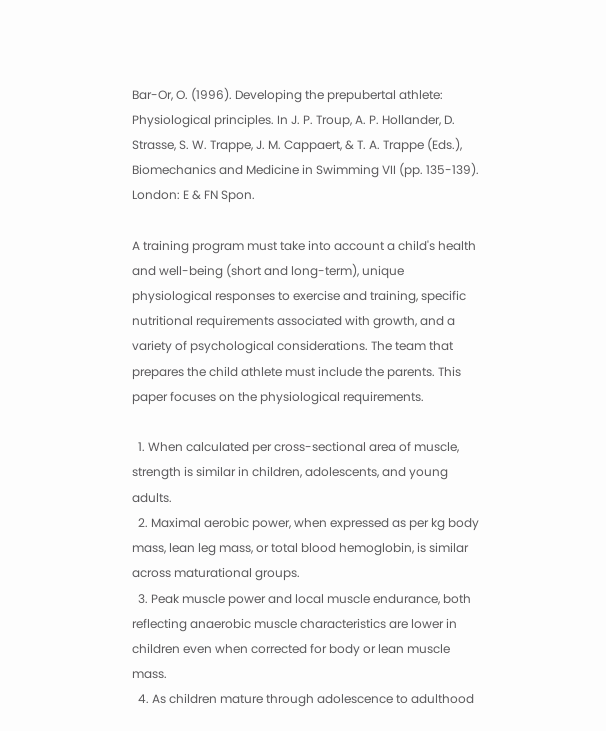Bar-Or, O. (1996). Developing the prepubertal athlete: Physiological principles. In J. P. Troup, A. P. Hollander, D. Strasse, S. W. Trappe, J. M. Cappaert, & T. A. Trappe (Eds.), Biomechanics and Medicine in Swimming VII (pp. 135-139). London: E & FN Spon.

A training program must take into account a child's health and well-being (short and long-term), unique physiological responses to exercise and training, specific nutritional requirements associated with growth, and a variety of psychological considerations. The team that prepares the child athlete must include the parents. This paper focuses on the physiological requirements.

  1. When calculated per cross-sectional area of muscle, strength is similar in children, adolescents, and young adults.
  2. Maximal aerobic power, when expressed as per kg body mass, lean leg mass, or total blood hemoglobin, is similar across maturational groups.
  3. Peak muscle power and local muscle endurance, both reflecting anaerobic muscle characteristics are lower in children even when corrected for body or lean muscle mass.
  4. As children mature through adolescence to adulthood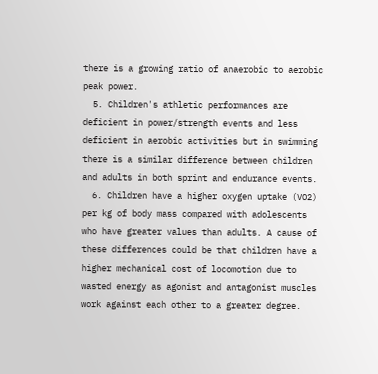there is a growing ratio of anaerobic to aerobic peak power.
  5. Children's athletic performances are deficient in power/strength events and less deficient in aerobic activities but in swimming there is a similar difference between children and adults in both sprint and endurance events.
  6. Children have a higher oxygen uptake (VO2) per kg of body mass compared with adolescents who have greater values than adults. A cause of these differences could be that children have a higher mechanical cost of locomotion due to wasted energy as agonist and antagonist muscles work against each other to a greater degree.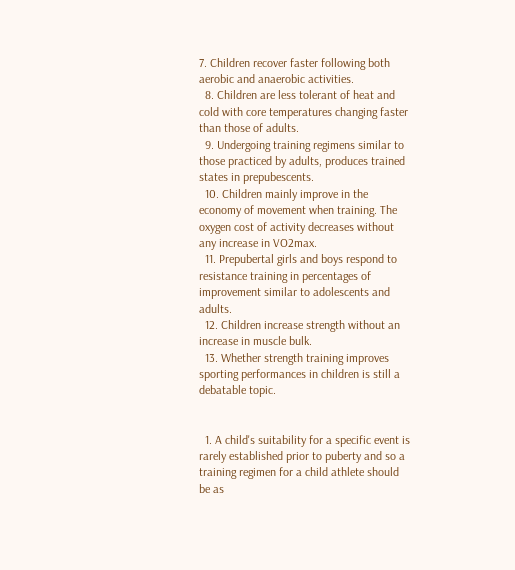7. Children recover faster following both aerobic and anaerobic activities.
  8. Children are less tolerant of heat and cold with core temperatures changing faster than those of adults.
  9. Undergoing training regimens similar to those practiced by adults, produces trained states in prepubescents.
  10. Children mainly improve in the economy of movement when training. The oxygen cost of activity decreases without any increase in VO2max.
  11. Prepubertal girls and boys respond to resistance training in percentages of improvement similar to adolescents and adults.
  12. Children increase strength without an increase in muscle bulk.
  13. Whether strength training improves sporting performances in children is still a debatable topic.


  1. A child's suitability for a specific event is rarely established prior to puberty and so a training regimen for a child athlete should be as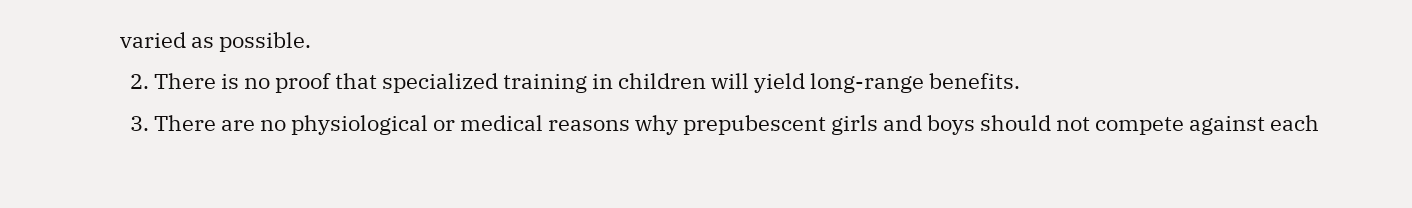varied as possible.
  2. There is no proof that specialized training in children will yield long-range benefits.
  3. There are no physiological or medical reasons why prepubescent girls and boys should not compete against each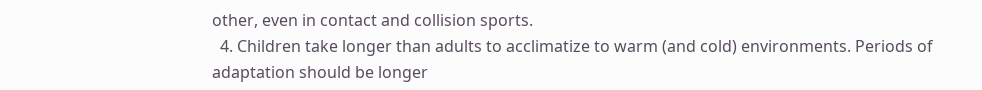other, even in contact and collision sports.
  4. Children take longer than adults to acclimatize to warm (and cold) environments. Periods of adaptation should be longer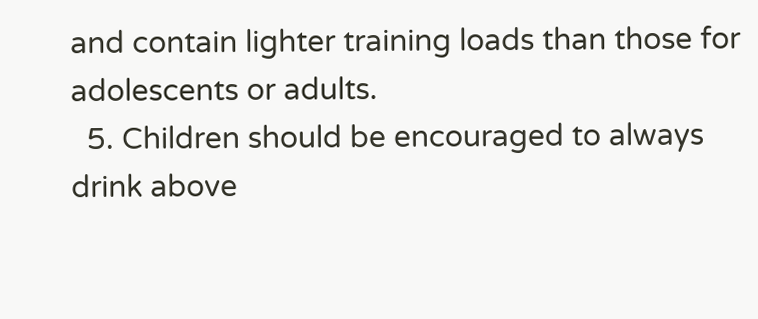and contain lighter training loads than those for adolescents or adults.
  5. Children should be encouraged to always drink above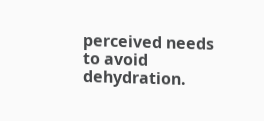perceived needs to avoid dehydration.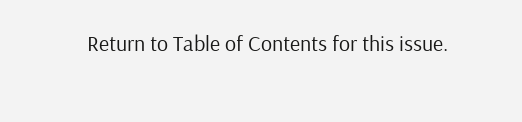Return to Table of Contents for this issue.